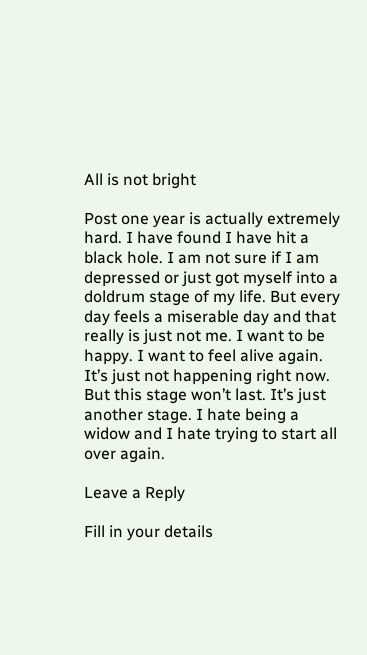All is not bright

Post one year is actually extremely hard. I have found I have hit a black hole. I am not sure if I am depressed or just got myself into a doldrum stage of my life. But every day feels a miserable day and that really is just not me. I want to be happy. I want to feel alive again. It’s just not happening right now. But this stage won’t last. It’s just another stage. I hate being a widow and I hate trying to start all over again.

Leave a Reply

Fill in your details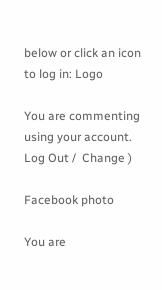below or click an icon to log in: Logo

You are commenting using your account. Log Out /  Change )

Facebook photo

You are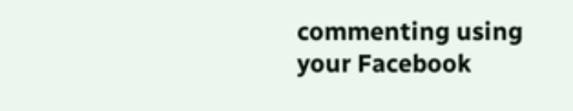commenting using your Facebook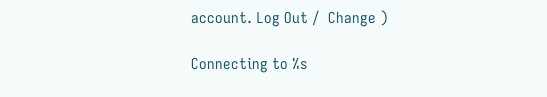account. Log Out /  Change )

Connecting to %s